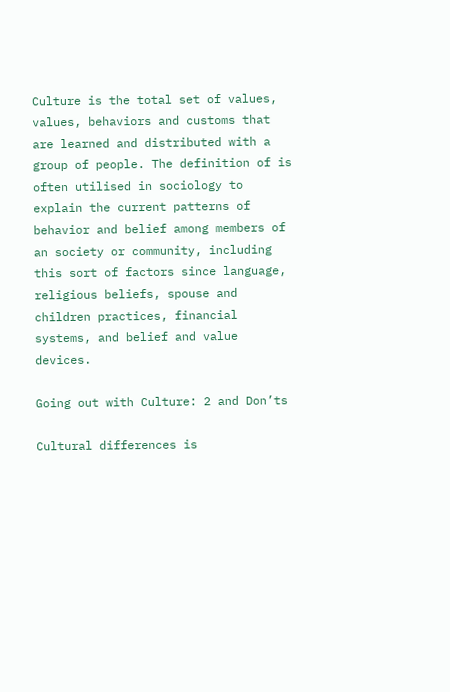Culture is the total set of values, values, behaviors and customs that are learned and distributed with a group of people. The definition of is often utilised in sociology to explain the current patterns of behavior and belief among members of an society or community, including this sort of factors since language, religious beliefs, spouse and children practices, financial systems, and belief and value devices.

Going out with Culture: 2 and Don’ts

Cultural differences is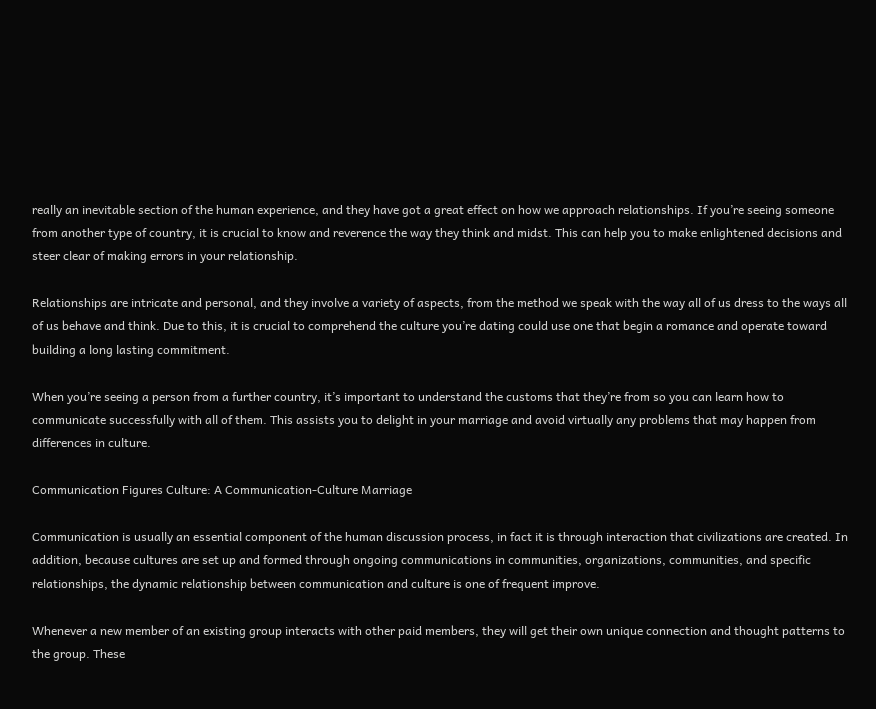really an inevitable section of the human experience, and they have got a great effect on how we approach relationships. If you’re seeing someone from another type of country, it is crucial to know and reverence the way they think and midst. This can help you to make enlightened decisions and steer clear of making errors in your relationship.

Relationships are intricate and personal, and they involve a variety of aspects, from the method we speak with the way all of us dress to the ways all of us behave and think. Due to this, it is crucial to comprehend the culture you’re dating could use one that begin a romance and operate toward building a long lasting commitment.

When you’re seeing a person from a further country, it’s important to understand the customs that they’re from so you can learn how to communicate successfully with all of them. This assists you to delight in your marriage and avoid virtually any problems that may happen from differences in culture.

Communication Figures Culture: A Communication-Culture Marriage

Communication is usually an essential component of the human discussion process, in fact it is through interaction that civilizations are created. In addition, because cultures are set up and formed through ongoing communications in communities, organizations, communities, and specific relationships, the dynamic relationship between communication and culture is one of frequent improve.

Whenever a new member of an existing group interacts with other paid members, they will get their own unique connection and thought patterns to the group. These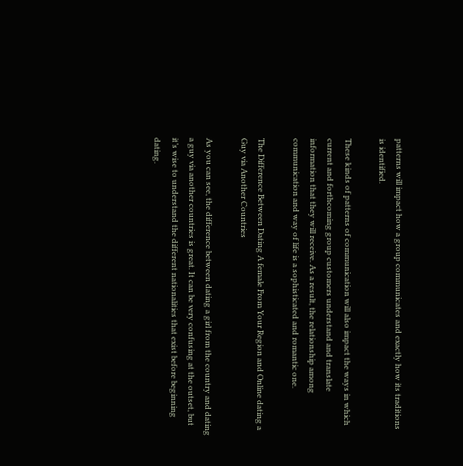patterns will impact how a group communicates and exactly how its traditions is identified.

These kinds of patterns of communication will also impact the ways in which current and forthcoming group customers understand and translate information that they will receive. As a result, the relationship among communication and way of life is a sophisticated and romantic one.

The Difference Between Dating A female From Your Region and Online dating a Guy via Another Countries

As you can see, the difference between dating a girl from the country and dating a guy via another countries is great. It can be very confusing at the outset, but it’s wise to understand the different nationalities that exist before beginning dating.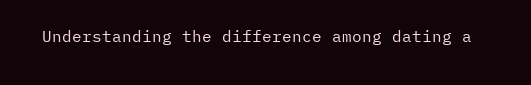Understanding the difference among dating a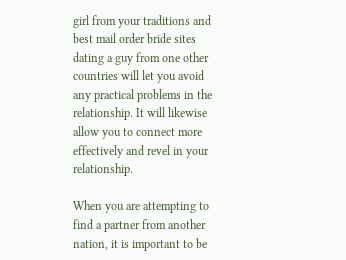girl from your traditions and best mail order bride sites dating a guy from one other countries will let you avoid any practical problems in the relationship. It will likewise allow you to connect more effectively and revel in your relationship.

When you are attempting to find a partner from another nation, it is important to be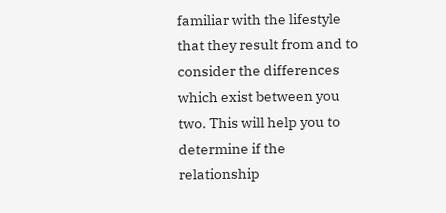familiar with the lifestyle that they result from and to consider the differences which exist between you two. This will help you to determine if the relationship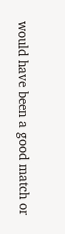would have been a good match or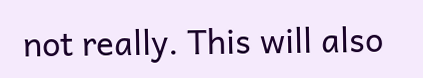not really. This will also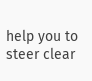help you to steer clear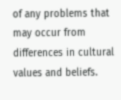of any problems that may occur from differences in cultural values and beliefs.